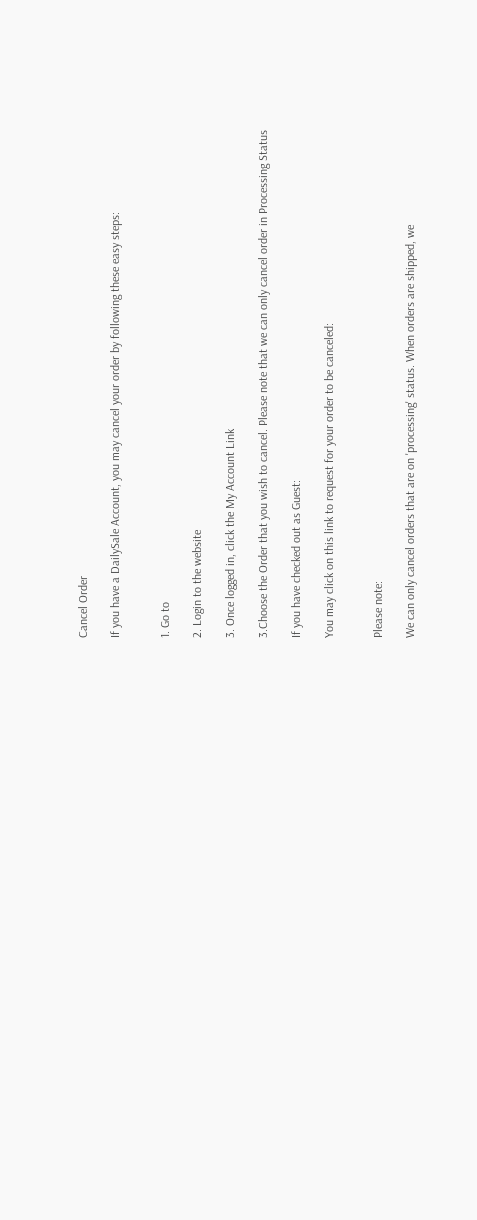Cancel Order

If you have a DailySale Account, you may cancel your order by following these easy steps:


1. Go to

2. Login to the website

3. Once logged in, click the My Account Link

3.Choose the Order that you wish to cancel. Please note that we can only cancel order in Processing Status

If you have checked out as Guest:

You may click on this link to request for your order to be canceled:


Please note:

We can only cancel orders that are on 'processing' status. When orders are shipped, we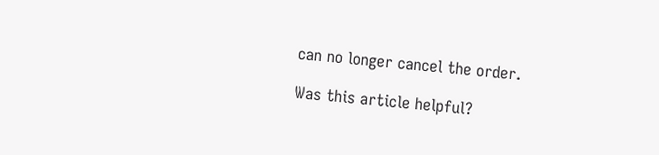can no longer cancel the order.

Was this article helpful?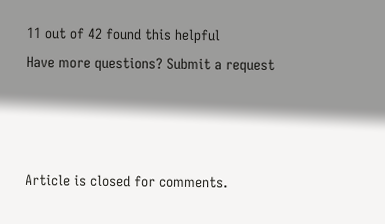11 out of 42 found this helpful
Have more questions? Submit a request



Article is closed for comments.